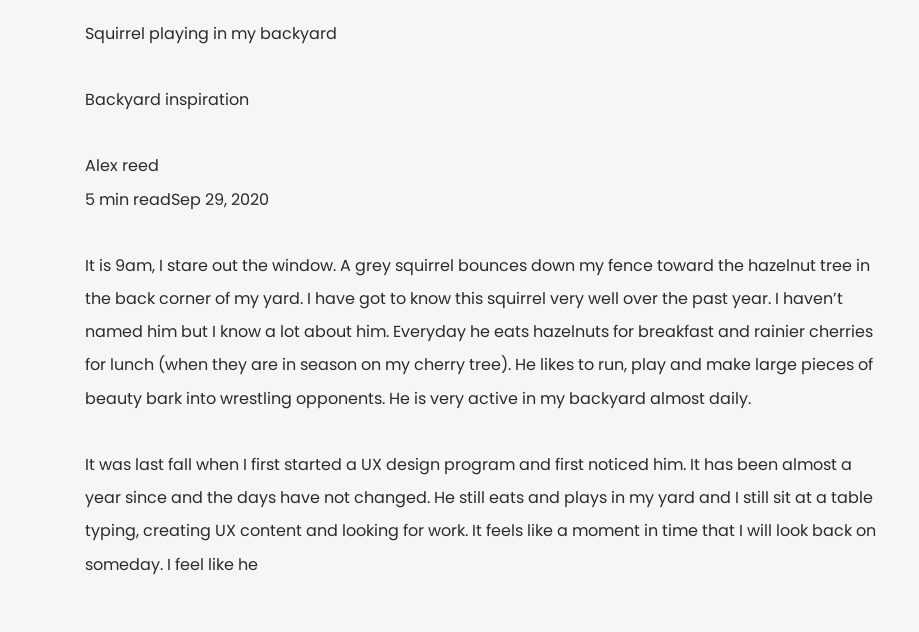Squirrel playing in my backyard

Backyard inspiration

Alex reed
5 min readSep 29, 2020

It is 9am, I stare out the window. A grey squirrel bounces down my fence toward the hazelnut tree in the back corner of my yard. I have got to know this squirrel very well over the past year. I haven’t named him but I know a lot about him. Everyday he eats hazelnuts for breakfast and rainier cherries for lunch (when they are in season on my cherry tree). He likes to run, play and make large pieces of beauty bark into wrestling opponents. He is very active in my backyard almost daily.

It was last fall when I first started a UX design program and first noticed him. It has been almost a year since and the days have not changed. He still eats and plays in my yard and I still sit at a table typing, creating UX content and looking for work. It feels like a moment in time that I will look back on someday. I feel like he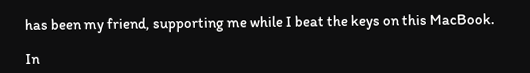has been my friend, supporting me while I beat the keys on this MacBook.

In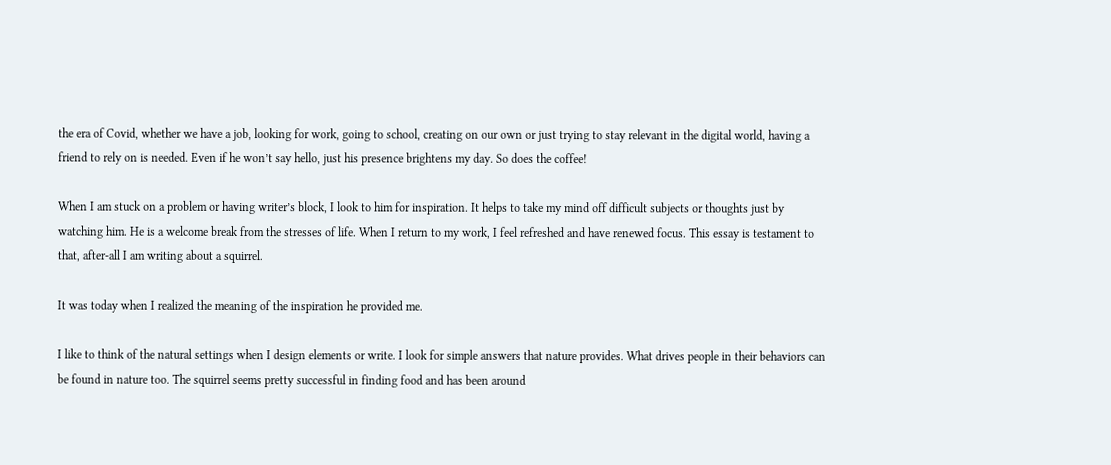the era of Covid, whether we have a job, looking for work, going to school, creating on our own or just trying to stay relevant in the digital world, having a friend to rely on is needed. Even if he won’t say hello, just his presence brightens my day. So does the coffee!

When I am stuck on a problem or having writer’s block, I look to him for inspiration. It helps to take my mind off difficult subjects or thoughts just by watching him. He is a welcome break from the stresses of life. When I return to my work, I feel refreshed and have renewed focus. This essay is testament to that, after-all I am writing about a squirrel.

It was today when I realized the meaning of the inspiration he provided me.

I like to think of the natural settings when I design elements or write. I look for simple answers that nature provides. What drives people in their behaviors can be found in nature too. The squirrel seems pretty successful in finding food and has been around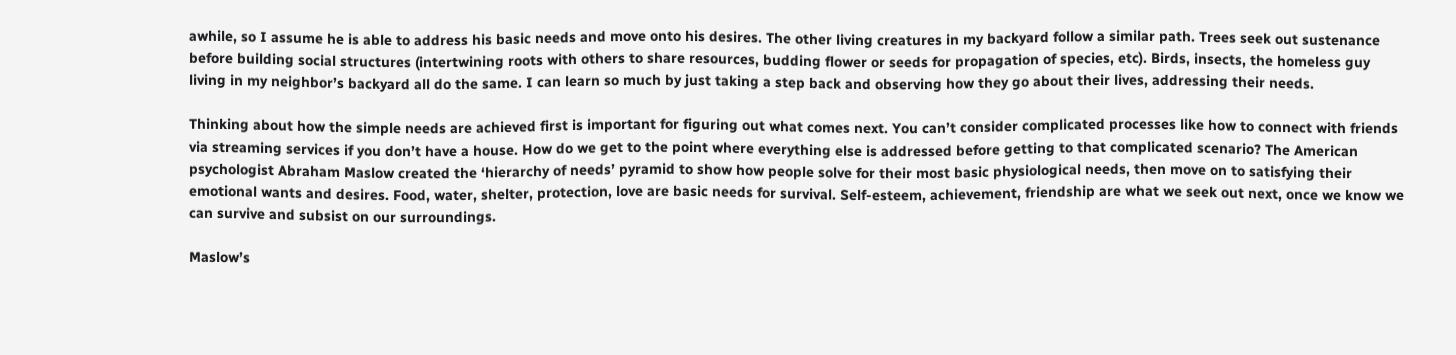awhile, so I assume he is able to address his basic needs and move onto his desires. The other living creatures in my backyard follow a similar path. Trees seek out sustenance before building social structures (intertwining roots with others to share resources, budding flower or seeds for propagation of species, etc). Birds, insects, the homeless guy living in my neighbor’s backyard all do the same. I can learn so much by just taking a step back and observing how they go about their lives, addressing their needs.

Thinking about how the simple needs are achieved first is important for figuring out what comes next. You can’t consider complicated processes like how to connect with friends via streaming services if you don’t have a house. How do we get to the point where everything else is addressed before getting to that complicated scenario? The American psychologist Abraham Maslow created the ‘hierarchy of needs’ pyramid to show how people solve for their most basic physiological needs, then move on to satisfying their emotional wants and desires. Food, water, shelter, protection, love are basic needs for survival. Self-esteem, achievement, friendship are what we seek out next, once we know we can survive and subsist on our surroundings.

Maslow’s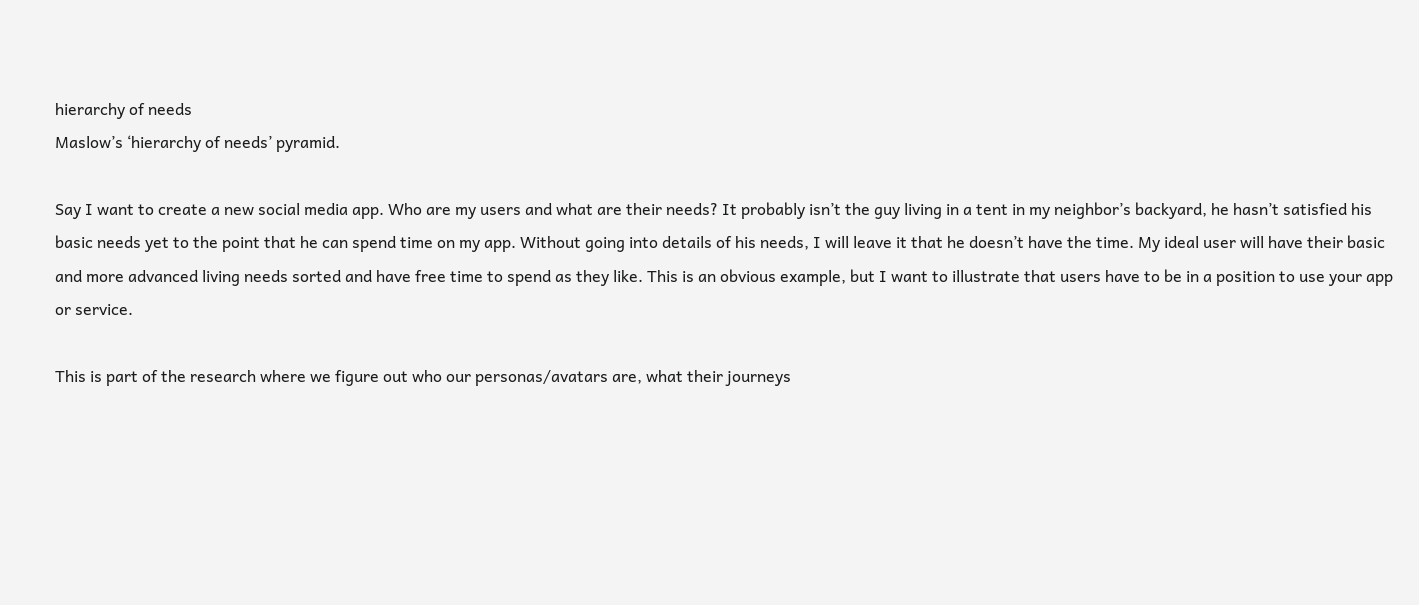hierarchy of needs
Maslow’s ‘hierarchy of needs’ pyramid.

Say I want to create a new social media app. Who are my users and what are their needs? It probably isn’t the guy living in a tent in my neighbor’s backyard, he hasn’t satisfied his basic needs yet to the point that he can spend time on my app. Without going into details of his needs, I will leave it that he doesn’t have the time. My ideal user will have their basic and more advanced living needs sorted and have free time to spend as they like. This is an obvious example, but I want to illustrate that users have to be in a position to use your app or service.

This is part of the research where we figure out who our personas/avatars are, what their journeys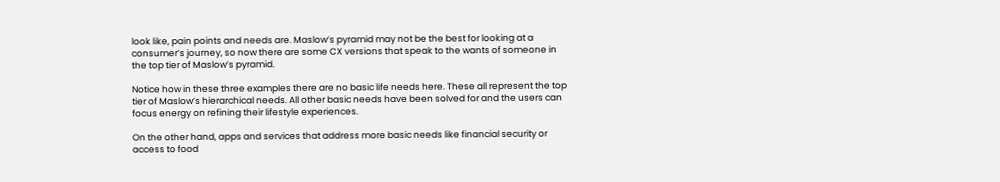look like, pain points and needs are. Maslow’s pyramid may not be the best for looking at a consumer’s journey, so now there are some CX versions that speak to the wants of someone in the top tier of Maslow’s pyramid.

Notice how in these three examples there are no basic life needs here. These all represent the top tier of Maslow’s hierarchical needs. All other basic needs have been solved for and the users can focus energy on refining their lifestyle experiences.

On the other hand, apps and services that address more basic needs like financial security or access to food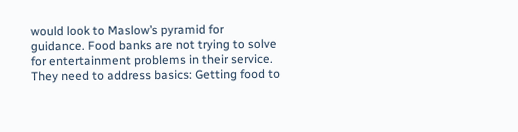would look to Maslow’s pyramid for guidance. Food banks are not trying to solve for entertainment problems in their service. They need to address basics: Getting food to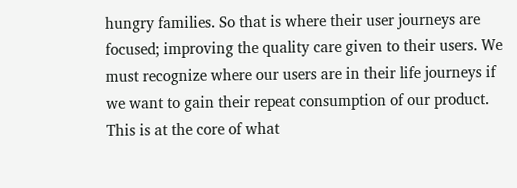hungry families. So that is where their user journeys are focused; improving the quality care given to their users. We must recognize where our users are in their life journeys if we want to gain their repeat consumption of our product. This is at the core of what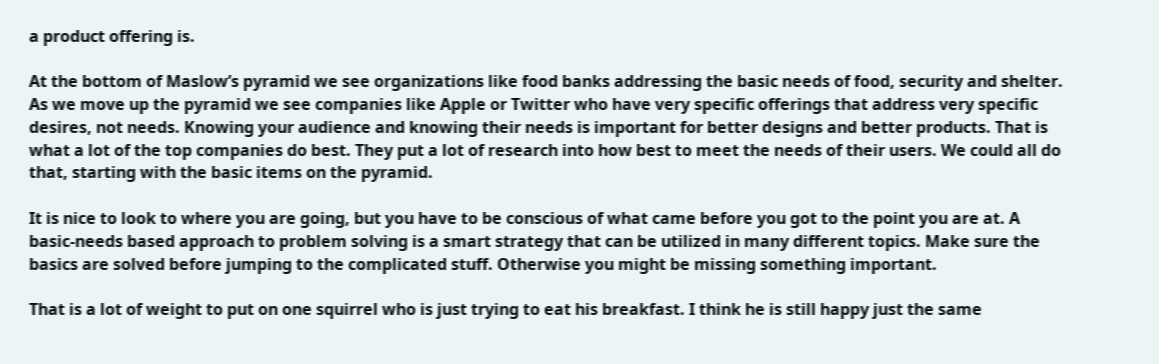a product offering is.

At the bottom of Maslow’s pyramid we see organizations like food banks addressing the basic needs of food, security and shelter. As we move up the pyramid we see companies like Apple or Twitter who have very specific offerings that address very specific desires, not needs. Knowing your audience and knowing their needs is important for better designs and better products. That is what a lot of the top companies do best. They put a lot of research into how best to meet the needs of their users. We could all do that, starting with the basic items on the pyramid.

It is nice to look to where you are going, but you have to be conscious of what came before you got to the point you are at. A basic-needs based approach to problem solving is a smart strategy that can be utilized in many different topics. Make sure the basics are solved before jumping to the complicated stuff. Otherwise you might be missing something important.

That is a lot of weight to put on one squirrel who is just trying to eat his breakfast. I think he is still happy just the same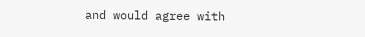and would agree with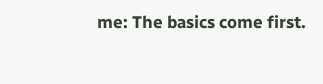me: The basics come first.